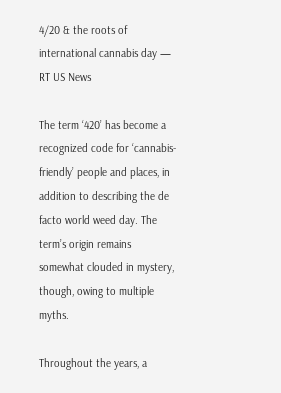4/20 & the roots of international cannabis day — RT US News

The term ‘420’ has become a recognized code for ‘cannabis-friendly’ people and places, in addition to describing the de facto world weed day. The term’s origin remains somewhat clouded in mystery, though, owing to multiple myths.

Throughout the years, a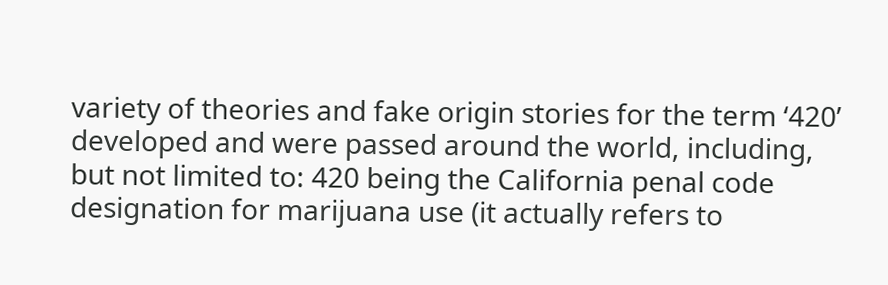variety of theories and fake origin stories for the term ‘420’ developed and were passed around the world, including, but not limited to: 420 being the California penal code designation for marijuana use (it actually refers to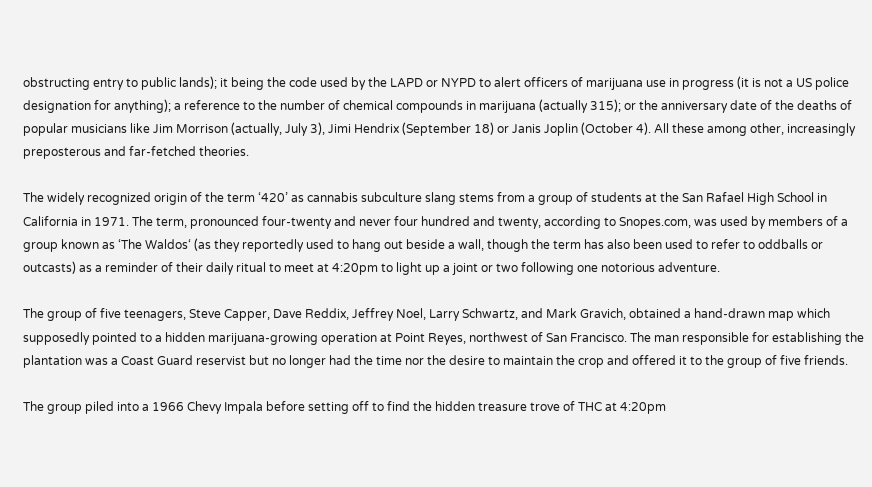obstructing entry to public lands); it being the code used by the LAPD or NYPD to alert officers of marijuana use in progress (it is not a US police designation for anything); a reference to the number of chemical compounds in marijuana (actually 315); or the anniversary date of the deaths of popular musicians like Jim Morrison (actually, July 3), Jimi Hendrix (September 18) or Janis Joplin (October 4). All these among other, increasingly preposterous and far-fetched theories.

The widely recognized origin of the term ‘420’ as cannabis subculture slang stems from a group of students at the San Rafael High School in California in 1971. The term, pronounced four-twenty and never four hundred and twenty, according to Snopes.com, was used by members of a group known as ‘The Waldos‘ (as they reportedly used to hang out beside a wall, though the term has also been used to refer to oddballs or outcasts) as a reminder of their daily ritual to meet at 4:20pm to light up a joint or two following one notorious adventure.

The group of five teenagers, Steve Capper, Dave Reddix, Jeffrey Noel, Larry Schwartz, and Mark Gravich, obtained a hand-drawn map which supposedly pointed to a hidden marijuana-growing operation at Point Reyes, northwest of San Francisco. The man responsible for establishing the plantation was a Coast Guard reservist but no longer had the time nor the desire to maintain the crop and offered it to the group of five friends.

The group piled into a 1966 Chevy Impala before setting off to find the hidden treasure trove of THC at 4:20pm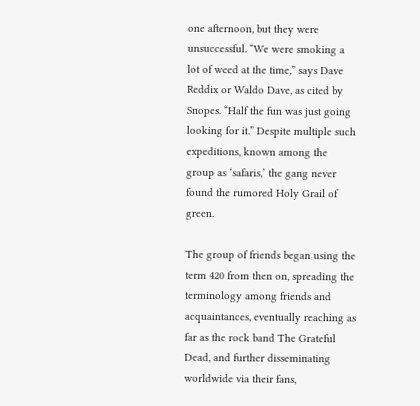one afternoon, but they were unsuccessful. “We were smoking a lot of weed at the time,” says Dave Reddix or Waldo Dave, as cited by Snopes. “Half the fun was just going looking for it.” Despite multiple such expeditions, known among the group as ‘safaris,’ the gang never found the rumored Holy Grail of green.

The group of friends began using the term 420 from then on, spreading the terminology among friends and acquaintances, eventually reaching as far as the rock band The Grateful Dead, and further disseminating worldwide via their fans,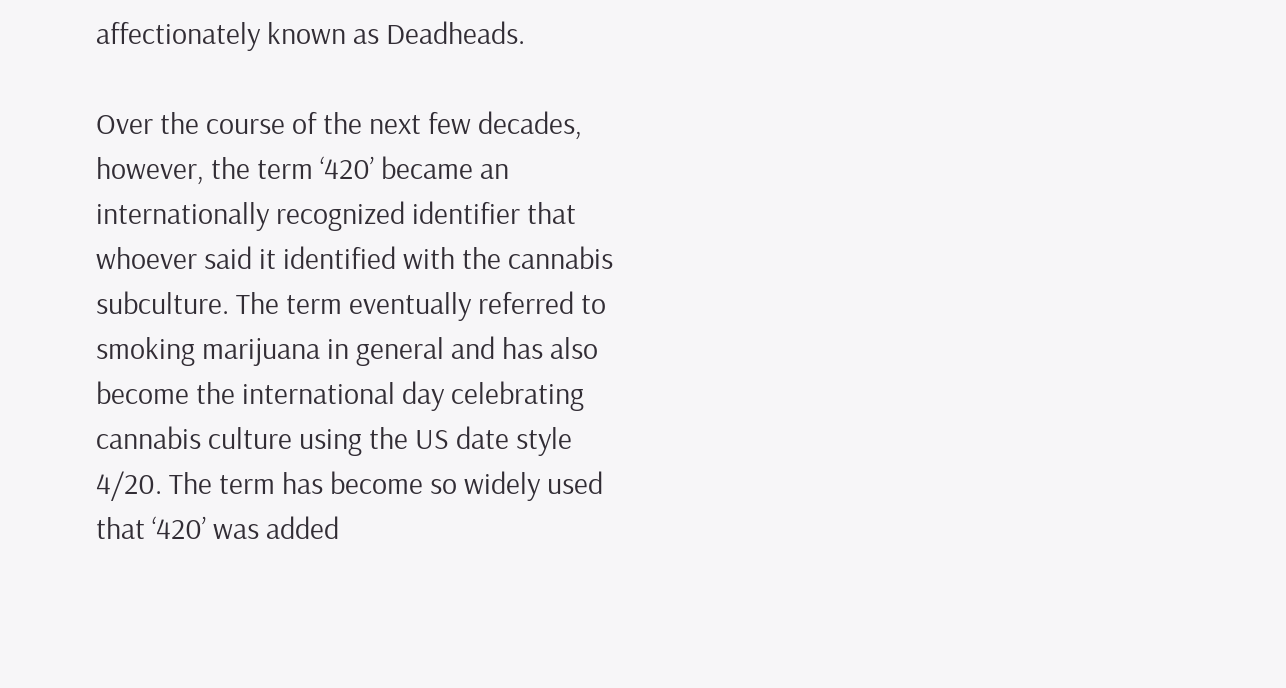affectionately known as Deadheads.

Over the course of the next few decades, however, the term ‘420’ became an internationally recognized identifier that whoever said it identified with the cannabis subculture. The term eventually referred to smoking marijuana in general and has also become the international day celebrating cannabis culture using the US date style 4/20. The term has become so widely used that ‘420’ was added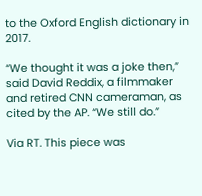to the Oxford English dictionary in 2017.

“We thought it was a joke then,” said David Reddix, a filmmaker and retired CNN cameraman, as cited by the AP. “We still do.”

Via RT. This piece was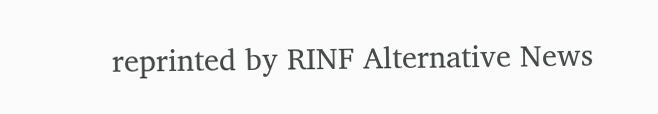reprinted by RINF Alternative News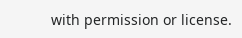with permission or license.